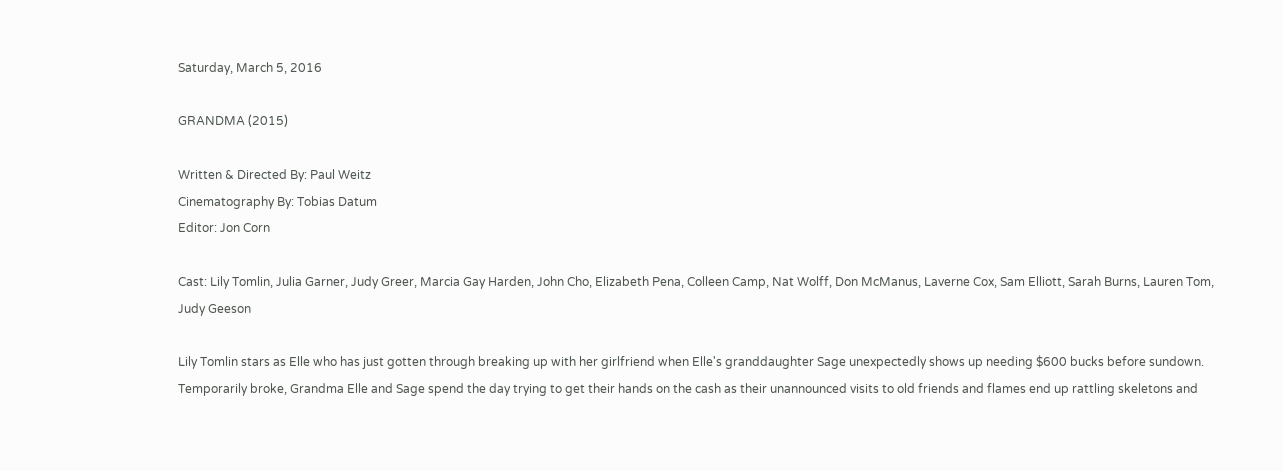Saturday, March 5, 2016

GRANDMA (2015)

Written & Directed By: Paul Weitz
Cinematography By: Tobias Datum
Editor: Jon Corn

Cast: Lily Tomlin, Julia Garner, Judy Greer, Marcia Gay Harden, John Cho, Elizabeth Pena, Colleen Camp, Nat Wolff, Don McManus, Laverne Cox, Sam Elliott, Sarah Burns, Lauren Tom, Judy Geeson

Lily Tomlin stars as Elle who has just gotten through breaking up with her girlfriend when Elle's granddaughter Sage unexpectedly shows up needing $600 bucks before sundown. Temporarily broke, Grandma Elle and Sage spend the day trying to get their hands on the cash as their unannounced visits to old friends and flames end up rattling skeletons and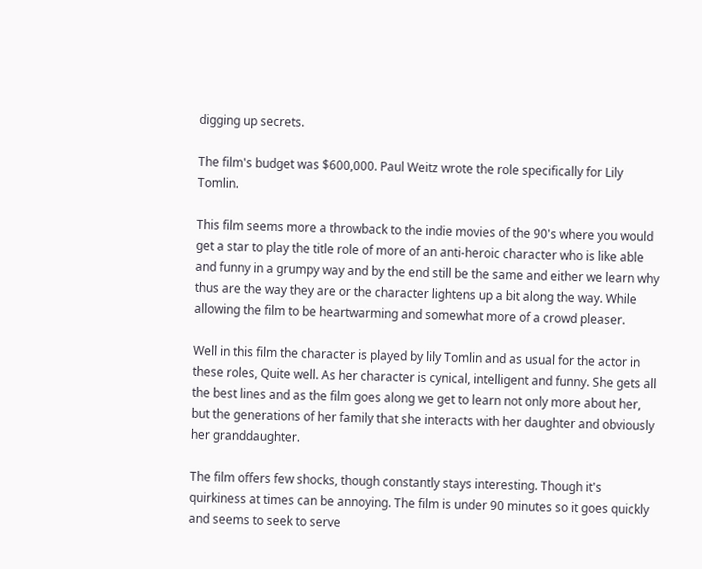digging up secrets.

The film's budget was $600,000. Paul Weitz wrote the role specifically for Lily Tomlin.

This film seems more a throwback to the indie movies of the 90's where you would get a star to play the title role of more of an anti-heroic character who is like able and funny in a grumpy way and by the end still be the same and either we learn why thus are the way they are or the character lightens up a bit along the way. While allowing the film to be heartwarming and somewhat more of a crowd pleaser.

Well in this film the character is played by lily Tomlin and as usual for the actor in these roles, Quite well. As her character is cynical, intelligent and funny. She gets all the best lines and as the film goes along we get to learn not only more about her, but the generations of her family that she interacts with her daughter and obviously her granddaughter.

The film offers few shocks, though constantly stays interesting. Though it's quirkiness at times can be annoying. The film is under 90 minutes so it goes quickly and seems to seek to serve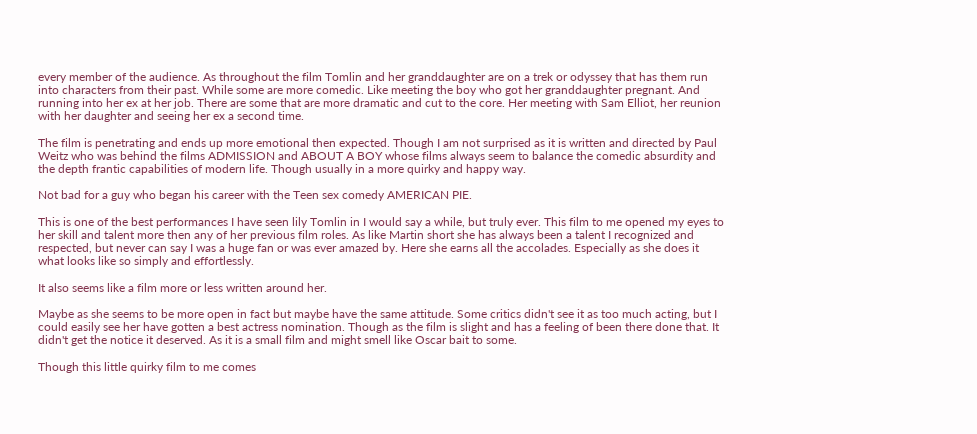every member of the audience. As throughout the film Tomlin and her granddaughter are on a trek or odyssey that has them run into characters from their past. While some are more comedic. Like meeting the boy who got her granddaughter pregnant. And running into her ex at her job. There are some that are more dramatic and cut to the core. Her meeting with Sam Elliot, her reunion with her daughter and seeing her ex a second time.

The film is penetrating and ends up more emotional then expected. Though I am not surprised as it is written and directed by Paul Weitz who was behind the films ADMISSION and ABOUT A BOY whose films always seem to balance the comedic absurdity and the depth frantic capabilities of modern life. Though usually in a more quirky and happy way.

Not bad for a guy who began his career with the Teen sex comedy AMERICAN PIE.

This is one of the best performances I have seen lily Tomlin in I would say a while, but truly ever. This film to me opened my eyes to her skill and talent more then any of her previous film roles. As like Martin short she has always been a talent I recognized and respected, but never can say I was a huge fan or was ever amazed by. Here she earns all the accolades. Especially as she does it what looks like so simply and effortlessly.

It also seems like a film more or less written around her.

Maybe as she seems to be more open in fact but maybe have the same attitude. Some critics didn't see it as too much acting, but I could easily see her have gotten a best actress nomination. Though as the film is slight and has a feeling of been there done that. It didn't get the notice it deserved. As it is a small film and might smell like Oscar bait to some.

Though this little quirky film to me comes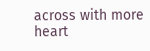across with more heart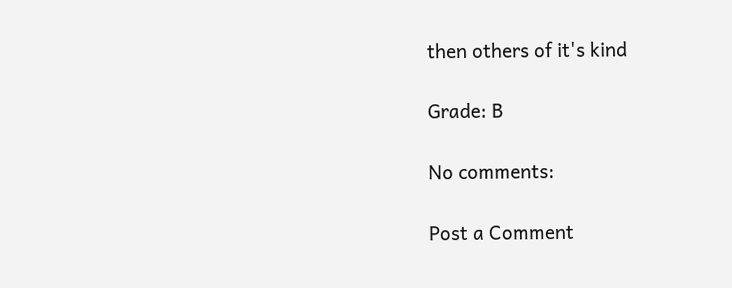then others of it's kind

Grade: B

No comments:

Post a Comment